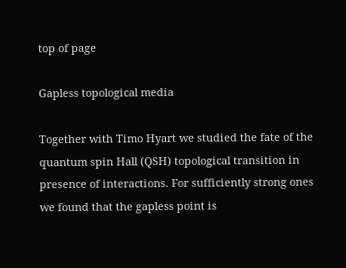top of page

Gapless topological media

Together with Timo Hyart we studied the fate of the quantum spin Hall (QSH) topological transition in presence of interactions. For sufficiently strong ones we found that the gapless point is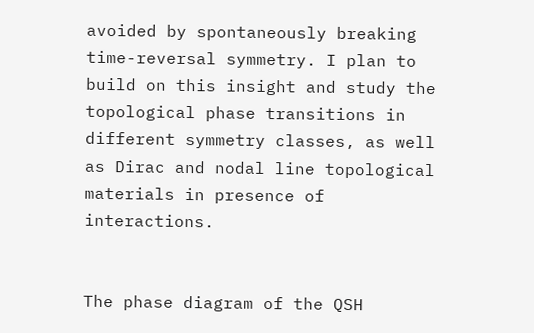avoided by spontaneously breaking time-reversal symmetry. I plan to build on this insight and study the topological phase transitions in different symmetry classes, as well as Dirac and nodal line topological materials in presence of interactions.


The phase diagram of the QSH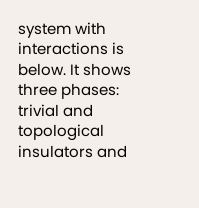system with interactions is below. It shows three phases: trivial and topological insulators and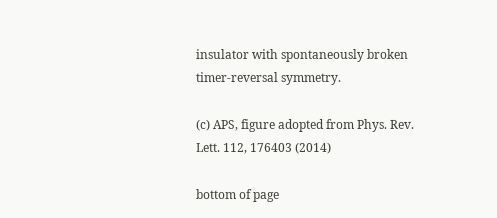insulator with spontaneously broken timer-reversal symmetry.

(c) APS, figure adopted from Phys. Rev. Lett. 112, 176403 (2014)

bottom of page